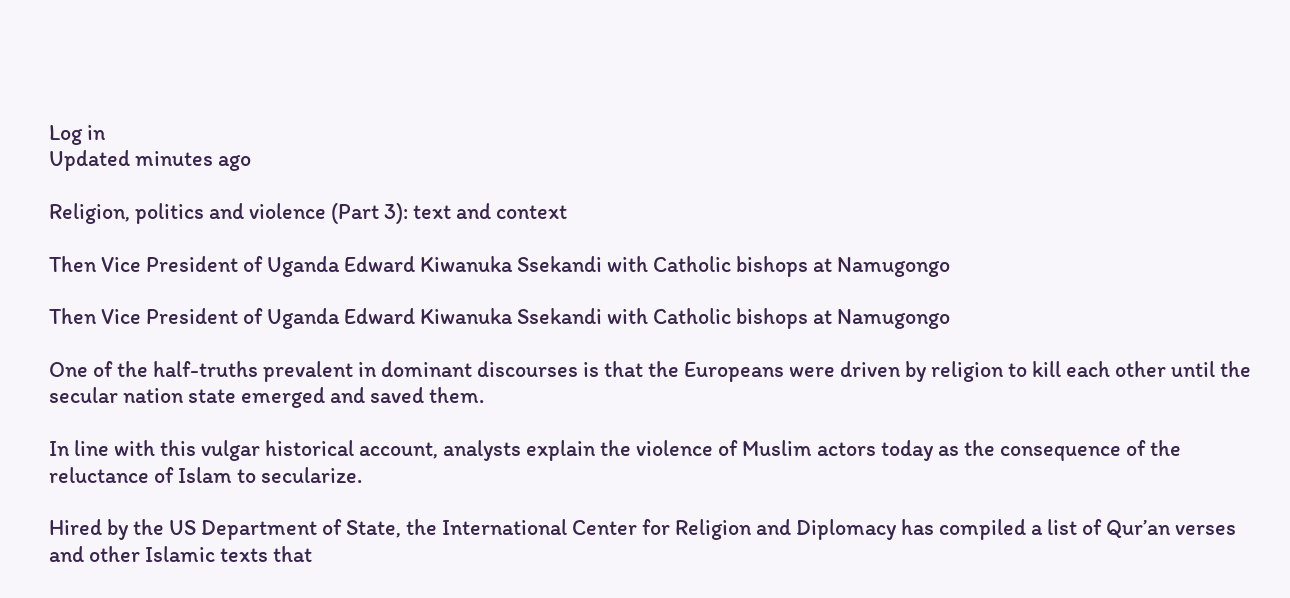Log in
Updated minutes ago

Religion, politics and violence (Part 3): text and context

Then Vice President of Uganda Edward Kiwanuka Ssekandi with Catholic bishops at Namugongo

Then Vice President of Uganda Edward Kiwanuka Ssekandi with Catholic bishops at Namugongo

One of the half-truths prevalent in dominant discourses is that the Europeans were driven by religion to kill each other until the secular nation state emerged and saved them.

In line with this vulgar historical account, analysts explain the violence of Muslim actors today as the consequence of the reluctance of Islam to secularize.

Hired by the US Department of State, the International Center for Religion and Diplomacy has compiled a list of Qur’an verses and other Islamic texts that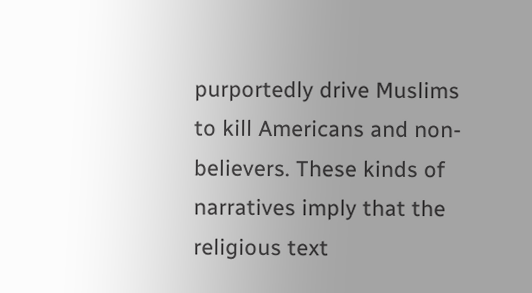purportedly drive Muslims to kill Americans and non-believers. These kinds of narratives imply that the religious text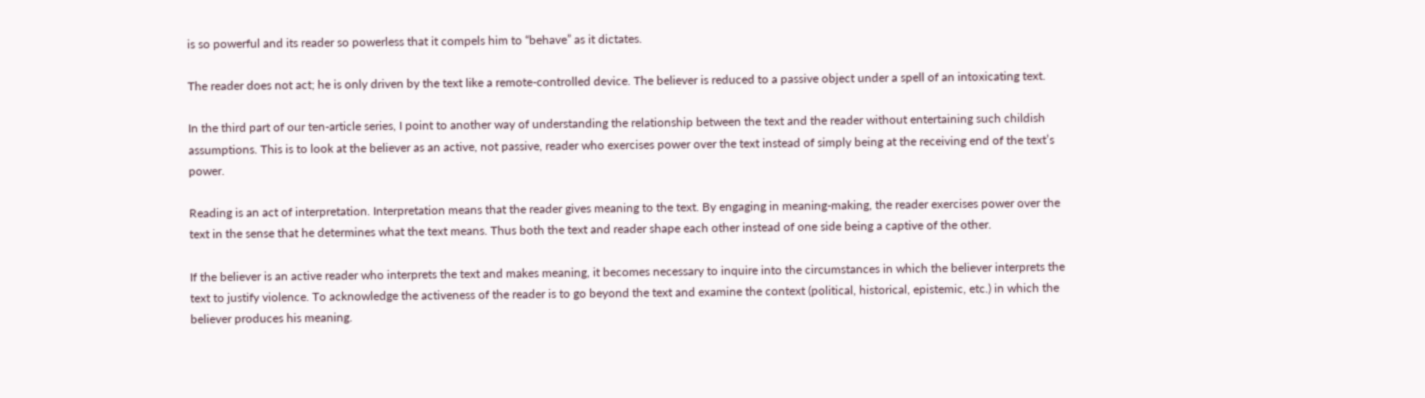is so powerful and its reader so powerless that it compels him to “behave” as it dictates.

The reader does not act; he is only driven by the text like a remote-controlled device. The believer is reduced to a passive object under a spell of an intoxicating text.

In the third part of our ten-article series, I point to another way of understanding the relationship between the text and the reader without entertaining such childish assumptions. This is to look at the believer as an active, not passive, reader who exercises power over the text instead of simply being at the receiving end of the text’s power.

Reading is an act of interpretation. Interpretation means that the reader gives meaning to the text. By engaging in meaning-making, the reader exercises power over the text in the sense that he determines what the text means. Thus both the text and reader shape each other instead of one side being a captive of the other.

If the believer is an active reader who interprets the text and makes meaning, it becomes necessary to inquire into the circumstances in which the believer interprets the text to justify violence. To acknowledge the activeness of the reader is to go beyond the text and examine the context (political, historical, epistemic, etc.) in which the believer produces his meaning.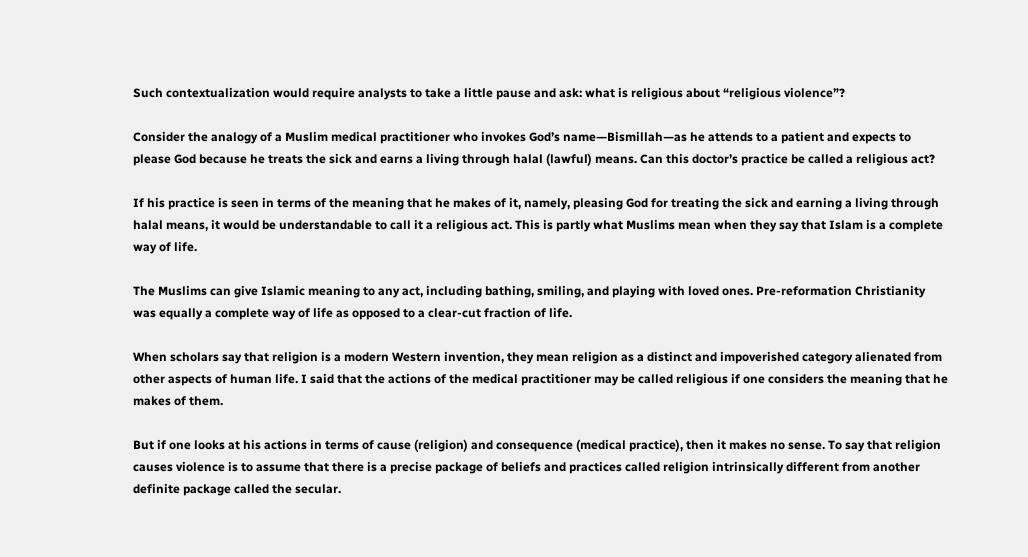Such contextualization would require analysts to take a little pause and ask: what is religious about “religious violence”?

Consider the analogy of a Muslim medical practitioner who invokes God’s name—Bismillah—as he attends to a patient and expects to please God because he treats the sick and earns a living through halal (lawful) means. Can this doctor’s practice be called a religious act?

If his practice is seen in terms of the meaning that he makes of it, namely, pleasing God for treating the sick and earning a living through halal means, it would be understandable to call it a religious act. This is partly what Muslims mean when they say that Islam is a complete way of life.

The Muslims can give Islamic meaning to any act, including bathing, smiling, and playing with loved ones. Pre-reformation Christianity was equally a complete way of life as opposed to a clear-cut fraction of life.

When scholars say that religion is a modern Western invention, they mean religion as a distinct and impoverished category alienated from other aspects of human life. I said that the actions of the medical practitioner may be called religious if one considers the meaning that he makes of them.

But if one looks at his actions in terms of cause (religion) and consequence (medical practice), then it makes no sense. To say that religion causes violence is to assume that there is a precise package of beliefs and practices called religion intrinsically different from another definite package called the secular.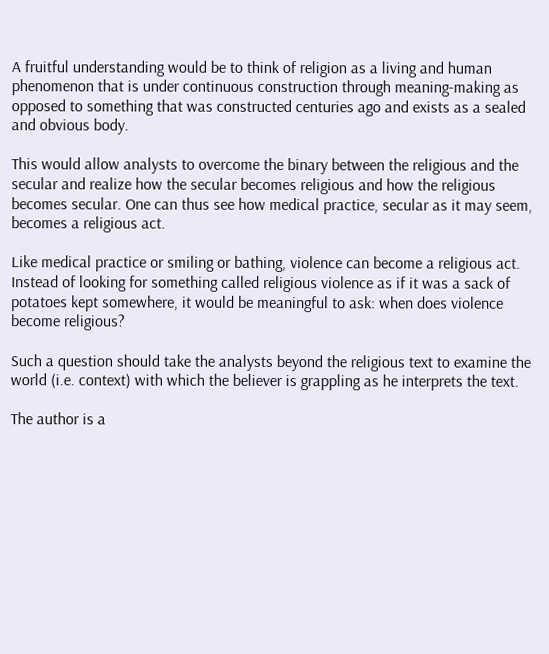A fruitful understanding would be to think of religion as a living and human phenomenon that is under continuous construction through meaning-making as opposed to something that was constructed centuries ago and exists as a sealed and obvious body.

This would allow analysts to overcome the binary between the religious and the secular and realize how the secular becomes religious and how the religious becomes secular. One can thus see how medical practice, secular as it may seem, becomes a religious act.

Like medical practice or smiling or bathing, violence can become a religious act. Instead of looking for something called religious violence as if it was a sack of potatoes kept somewhere, it would be meaningful to ask: when does violence become religious?

Such a question should take the analysts beyond the religious text to examine the world (i.e. context) with which the believer is grappling as he interprets the text.

The author is a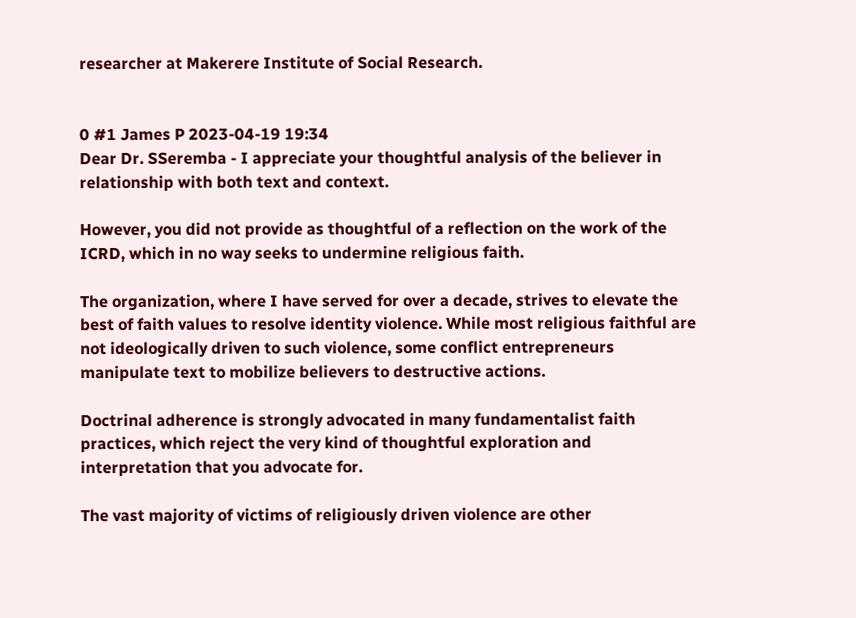researcher at Makerere Institute of Social Research.


0 #1 James P 2023-04-19 19:34
Dear Dr. SSeremba - I appreciate your thoughtful analysis of the believer in relationship with both text and context.

However, you did not provide as thoughtful of a reflection on the work of the ICRD, which in no way seeks to undermine religious faith.

The organization, where I have served for over a decade, strives to elevate the best of faith values to resolve identity violence. While most religious faithful are not ideologically driven to such violence, some conflict entrepreneurs manipulate text to mobilize believers to destructive actions.

Doctrinal adherence is strongly advocated in many fundamentalist faith practices, which reject the very kind of thoughtful exploration and interpretation that you advocate for.

The vast majority of victims of religiously driven violence are other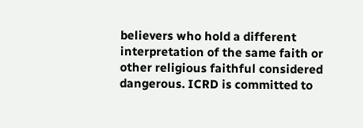believers who hold a different interpretation of the same faith or other religious faithful considered dangerous. ICRD is committed to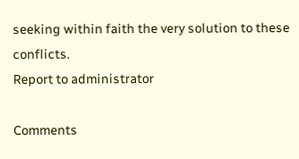seeking within faith the very solution to these conflicts.
Report to administrator

Comments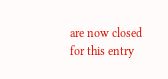are now closed for this entry